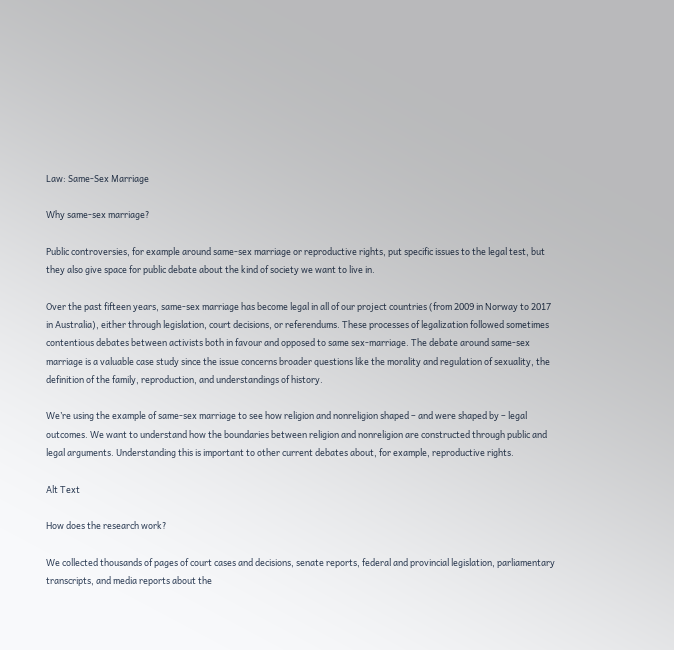Law: Same-Sex Marriage

Why same-sex marriage?

Public controversies, for example around same-sex marriage or reproductive rights, put specific issues to the legal test, but they also give space for public debate about the kind of society we want to live in.

Over the past fifteen years, same-sex marriage has become legal in all of our project countries (from 2009 in Norway to 2017 in Australia), either through legislation, court decisions, or referendums. These processes of legalization followed sometimes contentious debates between activists both in favour and opposed to same sex-marriage. The debate around same-sex marriage is a valuable case study since the issue concerns broader questions like the morality and regulation of sexuality, the definition of the family, reproduction, and understandings of history.

We’re using the example of same-sex marriage to see how religion and nonreligion shaped – and were shaped by – legal outcomes. We want to understand how the boundaries between religion and nonreligion are constructed through public and legal arguments. Understanding this is important to other current debates about, for example, reproductive rights.

Alt Text

How does the research work?

We collected thousands of pages of court cases and decisions, senate reports, federal and provincial legislation, parliamentary transcripts, and media reports about the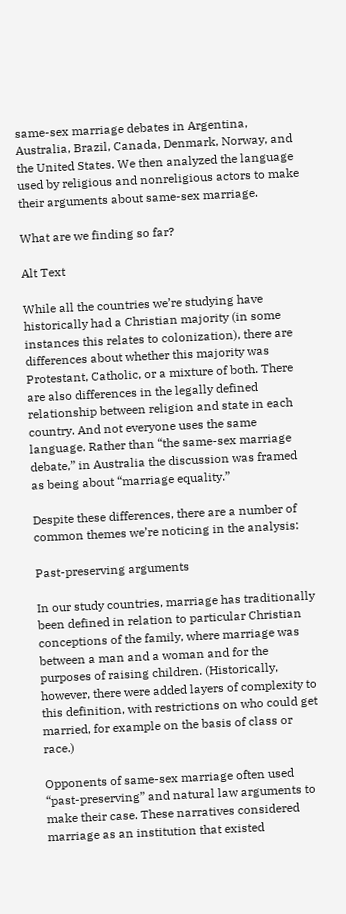same-sex marriage debates in Argentina, Australia, Brazil, Canada, Denmark, Norway, and the United States. We then analyzed the language used by religious and nonreligious actors to make their arguments about same-sex marriage.

What are we finding so far?

Alt Text

While all the countries we’re studying have historically had a Christian majority (in some instances this relates to colonization), there are differences about whether this majority was Protestant, Catholic, or a mixture of both. There are also differences in the legally defined relationship between religion and state in each country. And not everyone uses the same language. Rather than “the same-sex marriage debate,” in Australia the discussion was framed as being about “marriage equality.”

Despite these differences, there are a number of common themes we’re noticing in the analysis:

Past-preserving arguments

In our study countries, marriage has traditionally been defined in relation to particular Christian conceptions of the family, where marriage was between a man and a woman and for the purposes of raising children. (Historically, however, there were added layers of complexity to this definition, with restrictions on who could get married, for example on the basis of class or race.)

Opponents of same-sex marriage often used “past-preserving” and natural law arguments to make their case. These narratives considered marriage as an institution that existed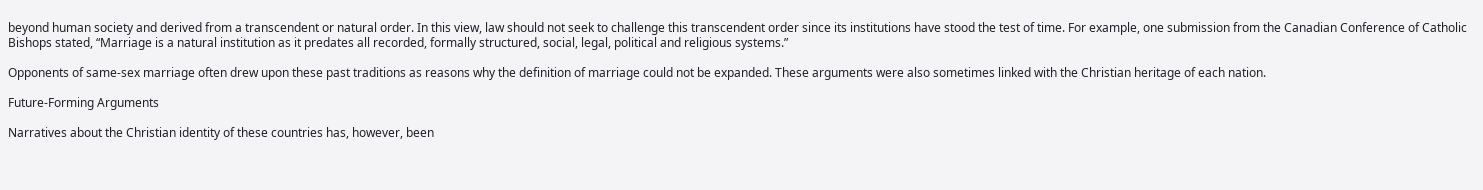beyond human society and derived from a transcendent or natural order. In this view, law should not seek to challenge this transcendent order since its institutions have stood the test of time. For example, one submission from the Canadian Conference of Catholic Bishops stated, “Marriage is a natural institution as it predates all recorded, formally structured, social, legal, political and religious systems.”

Opponents of same-sex marriage often drew upon these past traditions as reasons why the definition of marriage could not be expanded. These arguments were also sometimes linked with the Christian heritage of each nation.

Future-Forming Arguments

Narratives about the Christian identity of these countries has, however, been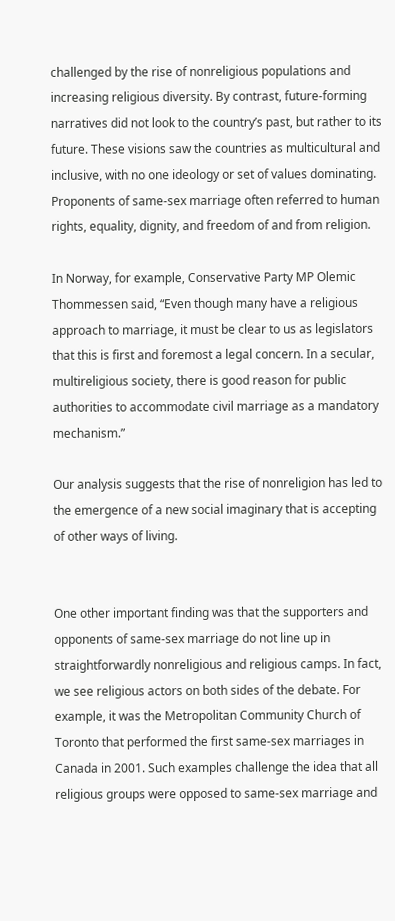challenged by the rise of nonreligious populations and increasing religious diversity. By contrast, future-forming narratives did not look to the country’s past, but rather to its future. These visions saw the countries as multicultural and inclusive, with no one ideology or set of values dominating. Proponents of same-sex marriage often referred to human rights, equality, dignity, and freedom of and from religion.

In Norway, for example, Conservative Party MP Olemic Thommessen said, “Even though many have a religious approach to marriage, it must be clear to us as legislators that this is first and foremost a legal concern. In a secular, multireligious society, there is good reason for public authorities to accommodate civil marriage as a mandatory mechanism.”

Our analysis suggests that the rise of nonreligion has led to the emergence of a new social imaginary that is accepting of other ways of living.


One other important finding was that the supporters and opponents of same-sex marriage do not line up in straightforwardly nonreligious and religious camps. In fact, we see religious actors on both sides of the debate. For example, it was the Metropolitan Community Church of Toronto that performed the first same-sex marriages in Canada in 2001. Such examples challenge the idea that all religious groups were opposed to same-sex marriage and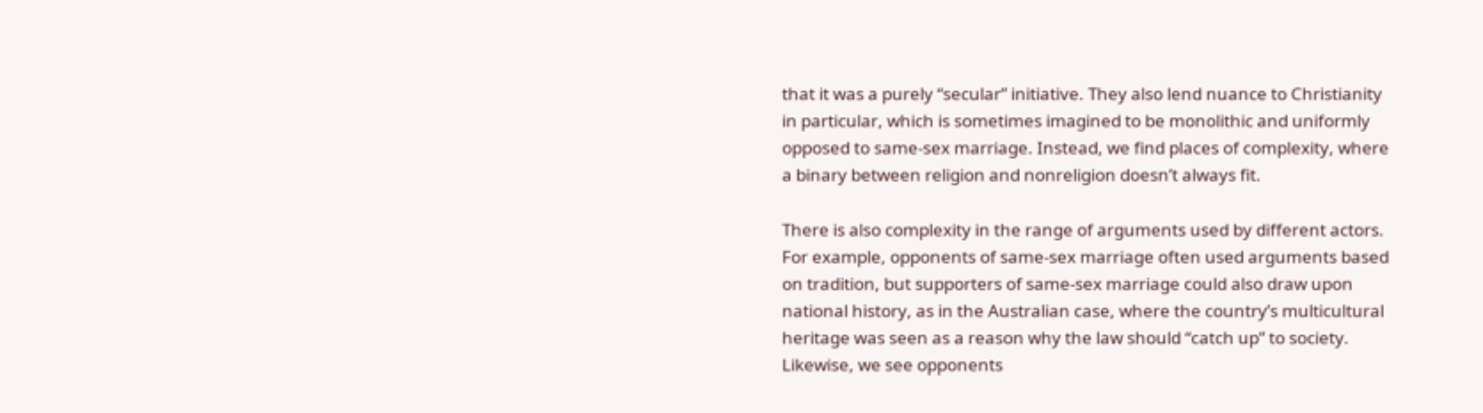that it was a purely “secular” initiative. They also lend nuance to Christianity in particular, which is sometimes imagined to be monolithic and uniformly opposed to same-sex marriage. Instead, we find places of complexity, where a binary between religion and nonreligion doesn’t always fit.

There is also complexity in the range of arguments used by different actors. For example, opponents of same-sex marriage often used arguments based on tradition, but supporters of same-sex marriage could also draw upon national history, as in the Australian case, where the country’s multicultural heritage was seen as a reason why the law should “catch up” to society. Likewise, we see opponents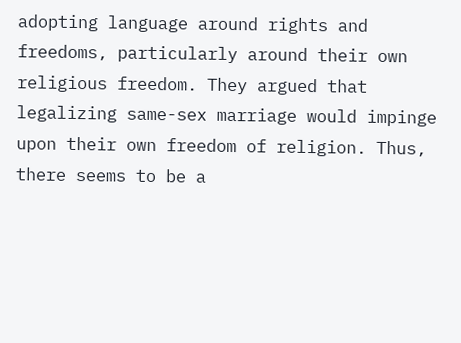adopting language around rights and freedoms, particularly around their own religious freedom. They argued that legalizing same-sex marriage would impinge upon their own freedom of religion. Thus, there seems to be a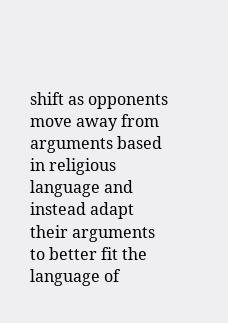shift as opponents move away from arguments based in religious language and instead adapt their arguments to better fit the language of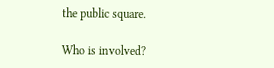the public square.

Who is involved?